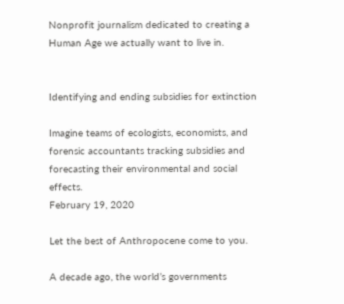Nonprofit journalism dedicated to creating a Human Age we actually want to live in.


Identifying and ending subsidies for extinction

Imagine teams of ecologists, economists, and forensic accountants tracking subsidies and forecasting their environmental and social effects.
February 19, 2020

Let the best of Anthropocene come to you.

A decade ago, the world’s governments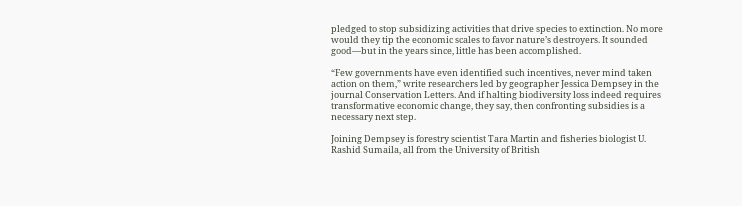pledged to stop subsidizing activities that drive species to extinction. No more would they tip the economic scales to favor nature’s destroyers. It sounded good—but in the years since, little has been accomplished.

“Few governments have even identified such incentives, never mind taken action on them,” write researchers led by geographer Jessica Dempsey in the journal Conservation Letters. And if halting biodiversity loss indeed requires transformative economic change, they say, then confronting subsidies is a necessary next step.

Joining Dempsey is forestry scientist Tara Martin and fisheries biologist U. Rashid Sumaila, all from the University of British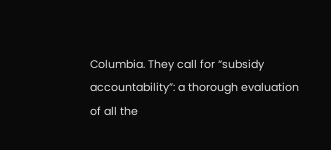Columbia. They call for “subsidy accountability”: a thorough evaluation of all the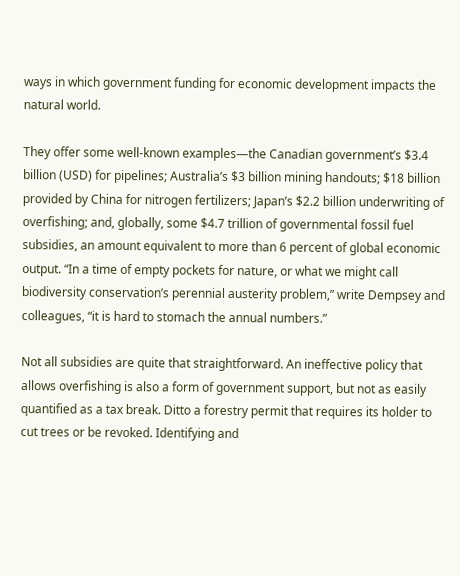ways in which government funding for economic development impacts the natural world.

They offer some well-known examples—the Canadian government’s $3.4 billion (USD) for pipelines; Australia’s $3 billion mining handouts; $18 billion provided by China for nitrogen fertilizers; Japan’s $2.2 billion underwriting of overfishing; and, globally, some $4.7 trillion of governmental fossil fuel subsidies, an amount equivalent to more than 6 percent of global economic output. “In a time of empty pockets for nature, or what we might call biodiversity conservation’s perennial austerity problem,” write Dempsey and colleagues, “it is hard to stomach the annual numbers.”

Not all subsidies are quite that straightforward. An ineffective policy that allows overfishing is also a form of government support, but not as easily quantified as a tax break. Ditto a forestry permit that requires its holder to cut trees or be revoked. Identifying and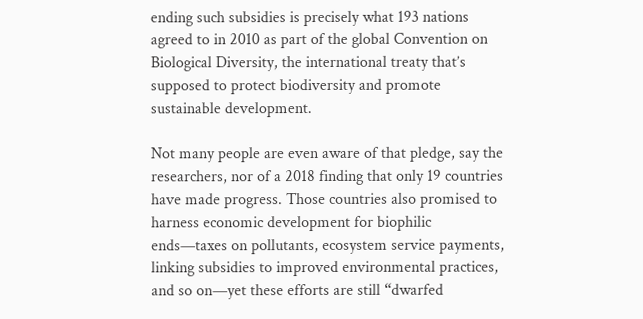ending such subsidies is precisely what 193 nations agreed to in 2010 as part of the global Convention on Biological Diversity, the international treaty that’s supposed to protect biodiversity and promote sustainable development.

Not many people are even aware of that pledge, say the researchers, nor of a 2018 finding that only 19 countries have made progress. Those countries also promised to harness economic development for biophilic ends—taxes on pollutants, ecosystem service payments, linking subsidies to improved environmental practices, and so on—yet these efforts are still “dwarfed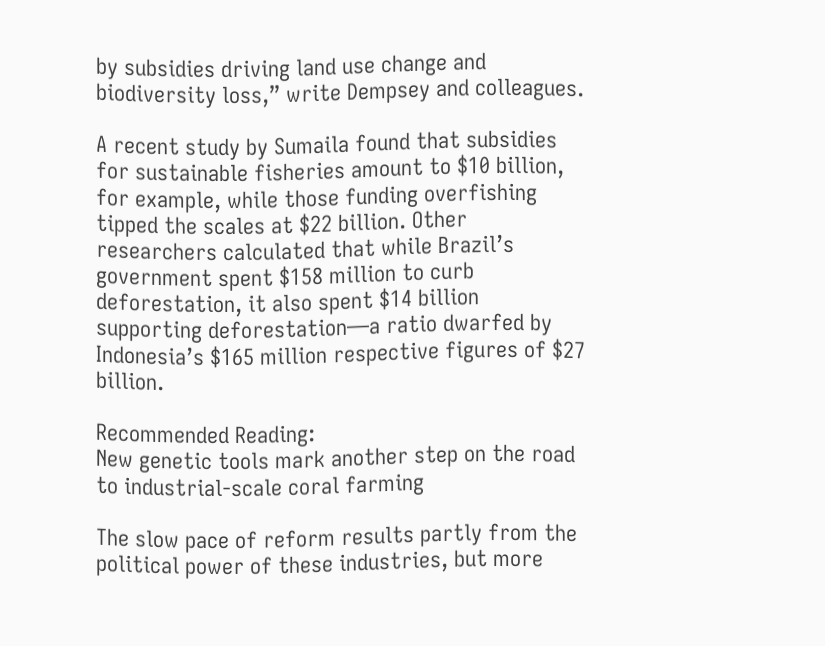by subsidies driving land use change and biodiversity loss,” write Dempsey and colleagues.

A recent study by Sumaila found that subsidies for sustainable fisheries amount to $10 billion, for example, while those funding overfishing tipped the scales at $22 billion. Other researchers calculated that while Brazil’s government spent $158 million to curb deforestation, it also spent $14 billion supporting deforestation—a ratio dwarfed by Indonesia’s $165 million respective figures of $27 billion.

Recommended Reading:
New genetic tools mark another step on the road to industrial-scale coral farming

The slow pace of reform results partly from the political power of these industries, but more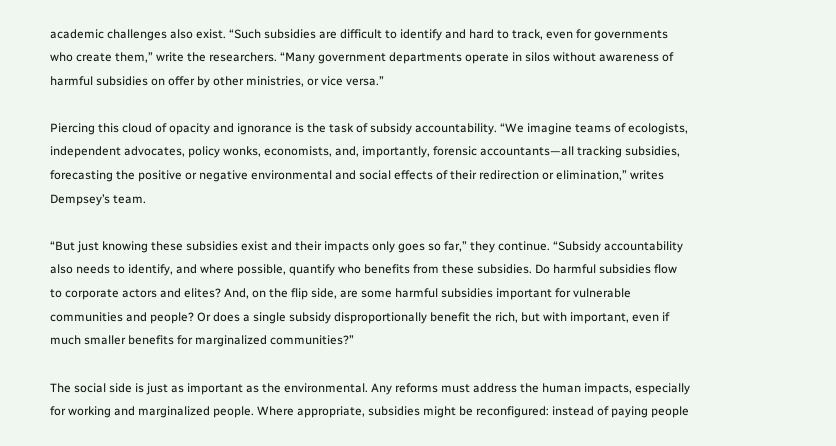academic challenges also exist. “Such subsidies are difficult to identify and hard to track, even for governments who create them,” write the researchers. “Many government departments operate in silos without awareness of harmful subsidies on offer by other ministries, or vice versa.”

Piercing this cloud of opacity and ignorance is the task of subsidy accountability. “We imagine teams of ecologists, independent advocates, policy wonks, economists, and, importantly, forensic accountants—all tracking subsidies, forecasting the positive or negative environmental and social effects of their redirection or elimination,” writes Dempsey’s team.

“But just knowing these subsidies exist and their impacts only goes so far,” they continue. “Subsidy accountability also needs to identify, and where possible, quantify who benefits from these subsidies. Do harmful subsidies flow to corporate actors and elites? And, on the flip side, are some harmful subsidies important for vulnerable communities and people? Or does a single subsidy disproportionally benefit the rich, but with important, even if much smaller benefits for marginalized communities?”

The social side is just as important as the environmental. Any reforms must address the human impacts, especially for working and marginalized people. Where appropriate, subsidies might be reconfigured: instead of paying people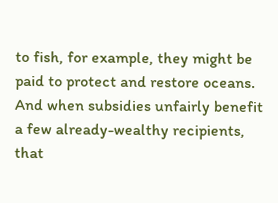to fish, for example, they might be paid to protect and restore oceans. And when subsidies unfairly benefit a few already-wealthy recipients, that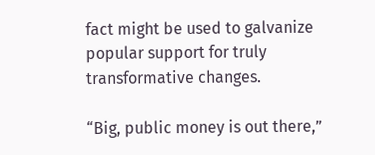fact might be used to galvanize popular support for truly transformative changes.

“Big, public money is out there,”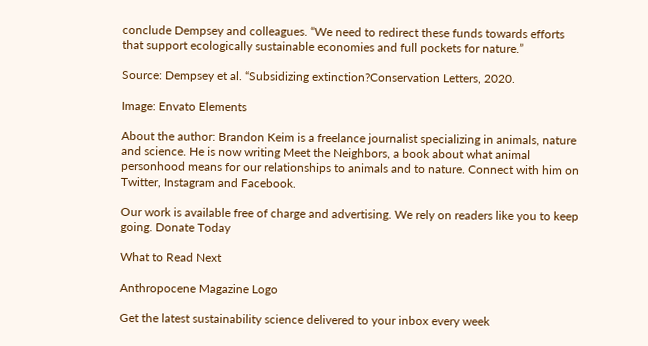conclude Dempsey and colleagues. “We need to redirect these funds towards efforts that support ecologically sustainable economies and full pockets for nature.”

Source: Dempsey et al. “Subsidizing extinction?Conservation Letters, 2020.

Image: Envato Elements

About the author: Brandon Keim is a freelance journalist specializing in animals, nature and science. He is now writing Meet the Neighbors, a book about what animal personhood means for our relationships to animals and to nature. Connect with him on Twitter, Instagram and Facebook.

Our work is available free of charge and advertising. We rely on readers like you to keep going. Donate Today

What to Read Next

Anthropocene Magazine Logo

Get the latest sustainability science delivered to your inbox every week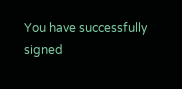You have successfully signed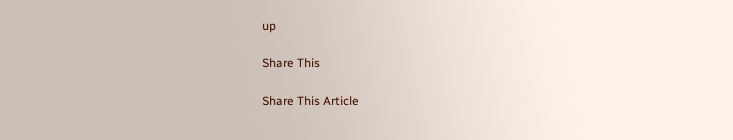up

Share This

Share This Article